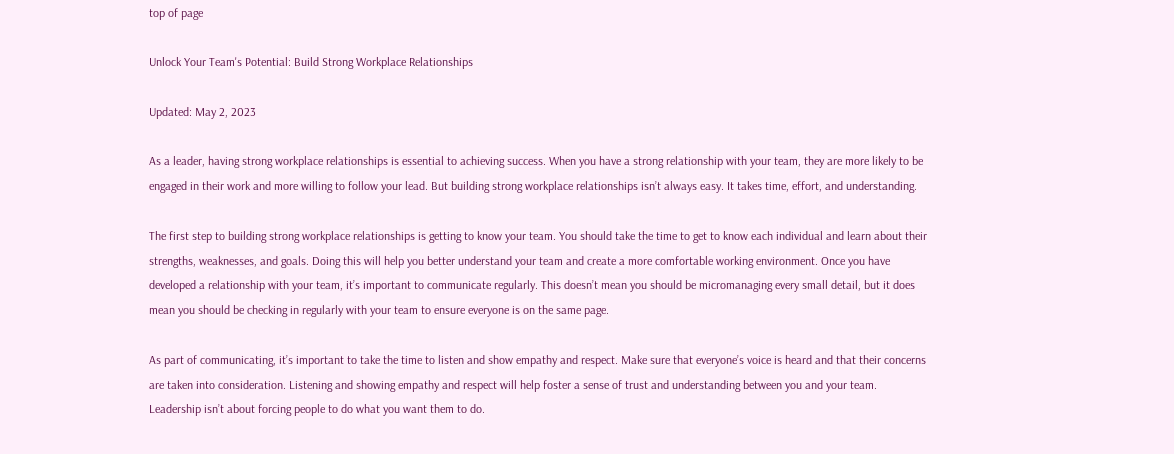top of page

Unlock Your Team's Potential: Build Strong Workplace Relationships

Updated: May 2, 2023

As a leader, having strong workplace relationships is essential to achieving success. When you have a strong relationship with your team, they are more likely to be engaged in their work and more willing to follow your lead. But building strong workplace relationships isn’t always easy. It takes time, effort, and understanding.

The first step to building strong workplace relationships is getting to know your team. You should take the time to get to know each individual and learn about their strengths, weaknesses, and goals. Doing this will help you better understand your team and create a more comfortable working environment. Once you have developed a relationship with your team, it’s important to communicate regularly. This doesn’t mean you should be micromanaging every small detail, but it does mean you should be checking in regularly with your team to ensure everyone is on the same page.

As part of communicating, it’s important to take the time to listen and show empathy and respect. Make sure that everyone’s voice is heard and that their concerns are taken into consideration. Listening and showing empathy and respect will help foster a sense of trust and understanding between you and your team. Leadership isn’t about forcing people to do what you want them to do.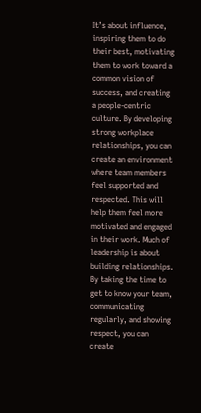It’s about influence, inspiring them to do their best, motivating them to work toward a common vision of success, and creating a people-centric culture. By developing strong workplace relationships, you can create an environment where team members feel supported and respected. This will help them feel more motivated and engaged in their work. Much of leadership is about building relationships. By taking the time to get to know your team, communicating regularly, and showing respect, you can create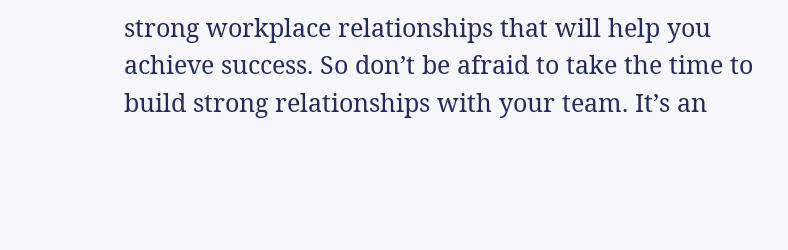strong workplace relationships that will help you achieve success. So don’t be afraid to take the time to build strong relationships with your team. It’s an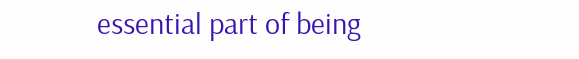essential part of being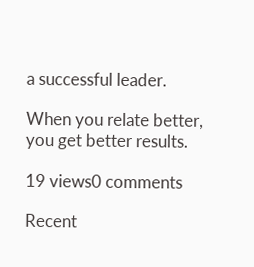a successful leader.

When you relate better, you get better results.

19 views0 comments

Recent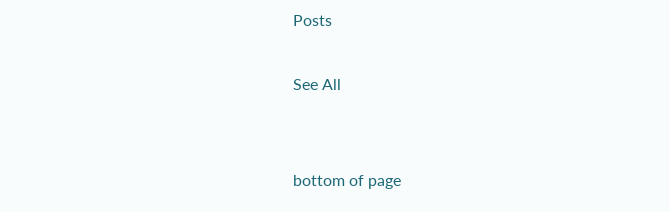Posts

See All


bottom of page